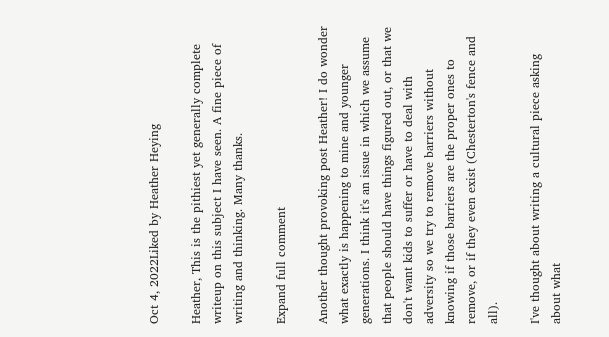Oct 4, 2022Liked by Heather Heying

Heather, This is the pithiest yet generally complete writeup on this subject I have seen. A fine piece of writing and thinking. Many thanks.

Expand full comment

Another thought provoking post Heather! I do wonder what exactly is happening to mine and younger generations. I think it's an issue in which we assume that people should have things figured out, or that we don't want kids to suffer or have to deal with adversity so we try to remove barriers without knowing if those barriers are the proper ones to remove, or if they even exist (Chesterton's fence and all).

I've thought about writing a cultural piece asking about what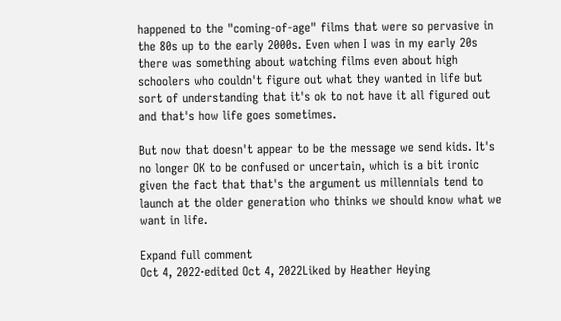happened to the "coming-of-age" films that were so pervasive in the 80s up to the early 2000s. Even when I was in my early 20s there was something about watching films even about high schoolers who couldn't figure out what they wanted in life but sort of understanding that it's ok to not have it all figured out and that's how life goes sometimes.

But now that doesn't appear to be the message we send kids. It's no longer OK to be confused or uncertain, which is a bit ironic given the fact that that's the argument us millennials tend to launch at the older generation who thinks we should know what we want in life.

Expand full comment
Oct 4, 2022·edited Oct 4, 2022Liked by Heather Heying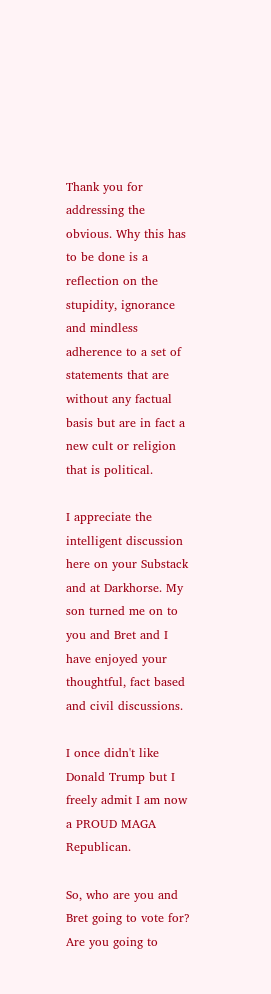Thank you for addressing the obvious. Why this has to be done is a reflection on the stupidity, ignorance and mindless adherence to a set of statements that are without any factual basis but are in fact a new cult or religion that is political.

I appreciate the intelligent discussion here on your Substack and at Darkhorse. My son turned me on to you and Bret and I have enjoyed your thoughtful, fact based and civil discussions.

I once didn't like Donald Trump but I freely admit I am now a PROUD MAGA Republican.

So, who are you and Bret going to vote for? Are you going to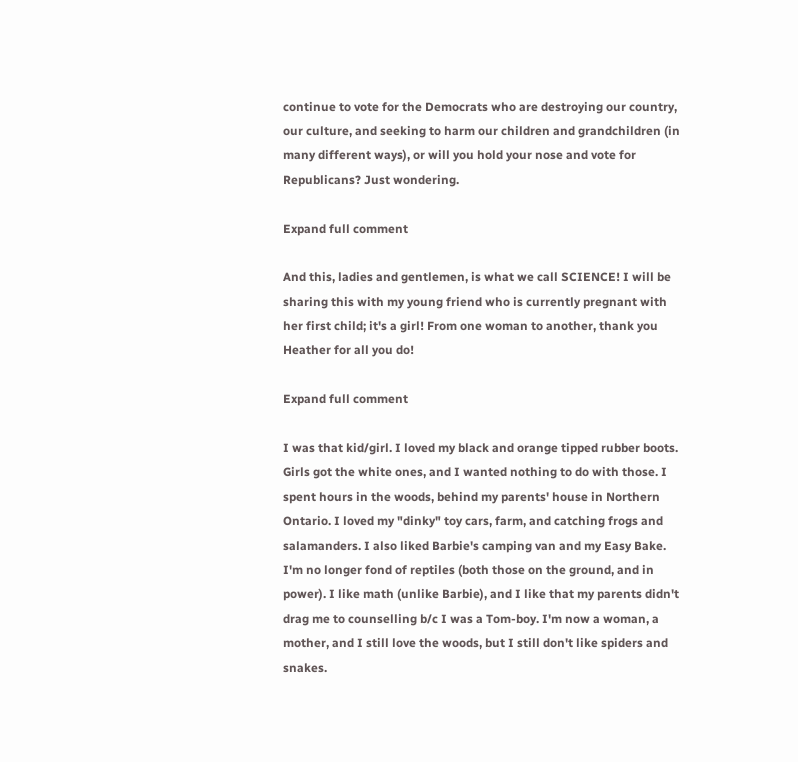continue to vote for the Democrats who are destroying our country, our culture, and seeking to harm our children and grandchildren (in many different ways), or will you hold your nose and vote for Republicans? Just wondering.

Expand full comment

And this, ladies and gentlemen, is what we call SCIENCE! I will be sharing this with my young friend who is currently pregnant with her first child; it's a girl! From one woman to another, thank you Heather for all you do!

Expand full comment

I was that kid/girl. I loved my black and orange tipped rubber boots. Girls got the white ones, and I wanted nothing to do with those. I spent hours in the woods, behind my parents' house in Northern Ontario. I loved my "dinky" toy cars, farm, and catching frogs and salamanders. I also liked Barbie's camping van and my Easy Bake. I'm no longer fond of reptiles (both those on the ground, and in power). I like math (unlike Barbie), and I like that my parents didn't drag me to counselling b/c I was a Tom-boy. I'm now a woman, a mother, and I still love the woods, but I still don't like spiders and snakes.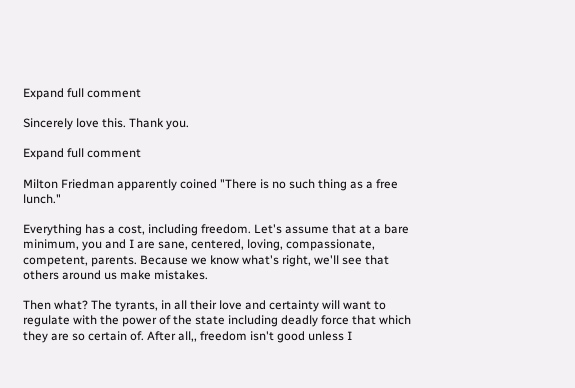Expand full comment

Sincerely love this. Thank you.

Expand full comment

Milton Friedman apparently coined "There is no such thing as a free lunch."

Everything has a cost, including freedom. Let's assume that at a bare minimum, you and I are sane, centered, loving, compassionate, competent, parents. Because we know what's right, we'll see that others around us make mistakes.

Then what? The tyrants, in all their love and certainty will want to regulate with the power of the state including deadly force that which they are so certain of. After all,, freedom isn't good unless I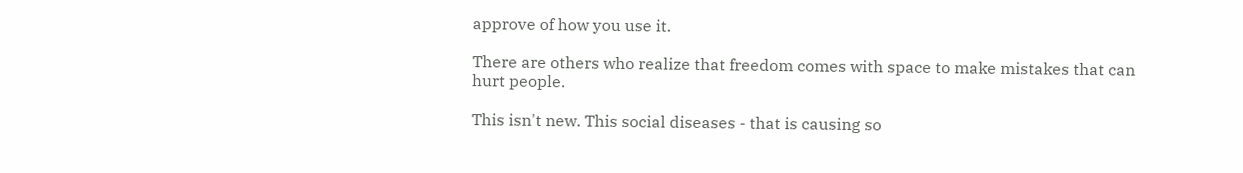approve of how you use it.

There are others who realize that freedom comes with space to make mistakes that can hurt people.

This isn't new. This social diseases - that is causing so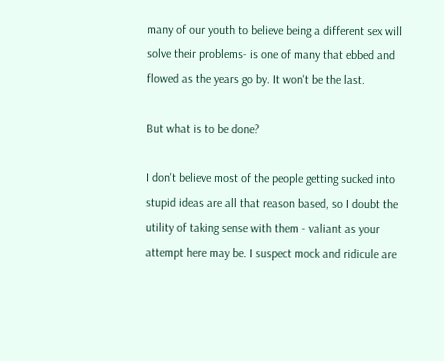many of our youth to believe being a different sex will solve their problems- is one of many that ebbed and flowed as the years go by. It won't be the last.

But what is to be done?

I don't believe most of the people getting sucked into stupid ideas are all that reason based, so I doubt the utility of taking sense with them - valiant as your attempt here may be. I suspect mock and ridicule are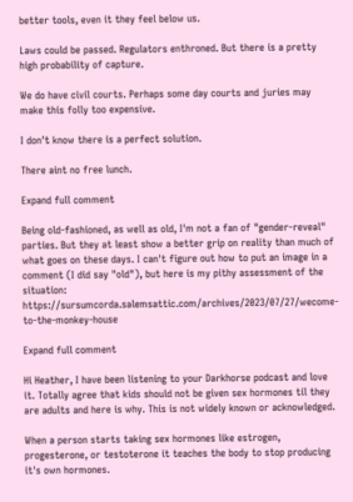better tools, even it they feel below us.

Laws could be passed. Regulators enthroned. But there is a pretty high probability of capture.

We do have civil courts. Perhaps some day courts and juries may make this folly too expensive.

I don't know there is a perfect solution.

There aint no free lunch.

Expand full comment

Being old-fashioned, as well as old, I'm not a fan of "gender-reveal" parties. But they at least show a better grip on reality than much of what goes on these days. I can't figure out how to put an image in a comment (I did say "old"), but here is my pithy assessment of the situation: https://sursumcorda.salemsattic.com/archives/2023/07/27/wecome-to-the-monkey-house

Expand full comment

Hi Heather, I have been listening to your Darkhorse podcast and love it. Totally agree that kids should not be given sex hormones til they are adults and here is why. This is not widely known or acknowledged.

When a person starts taking sex hormones like estrogen, progesterone, or testoterone it teaches the body to stop producing it's own hormones.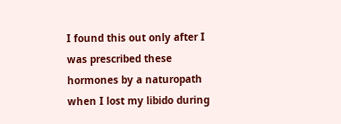I found this out only after I was prescribed these hormones by a naturopath when I lost my libido during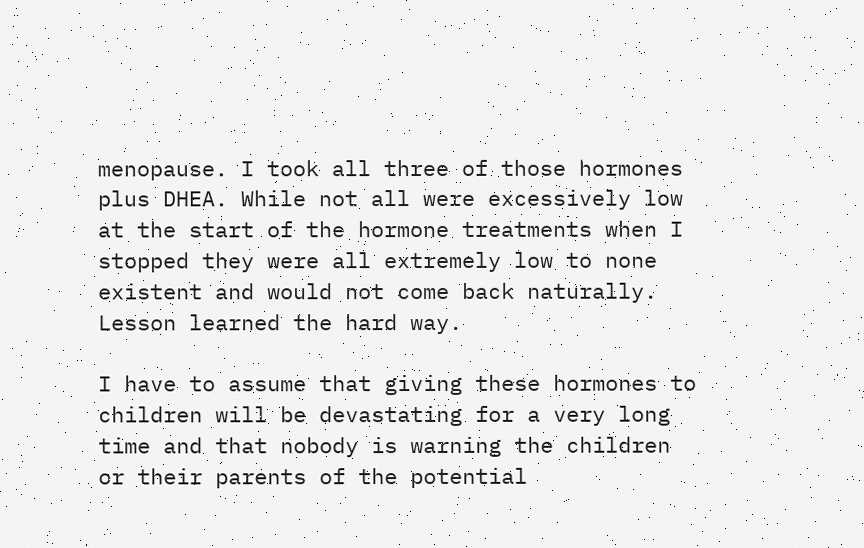menopause. I took all three of those hormones plus DHEA. While not all were excessively low at the start of the hormone treatments when I stopped they were all extremely low to none existent and would not come back naturally. Lesson learned the hard way.

I have to assume that giving these hormones to children will be devastating for a very long time and that nobody is warning the children or their parents of the potential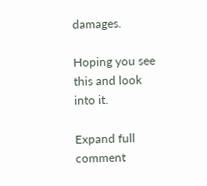damages.

Hoping you see this and look into it.

Expand full comment